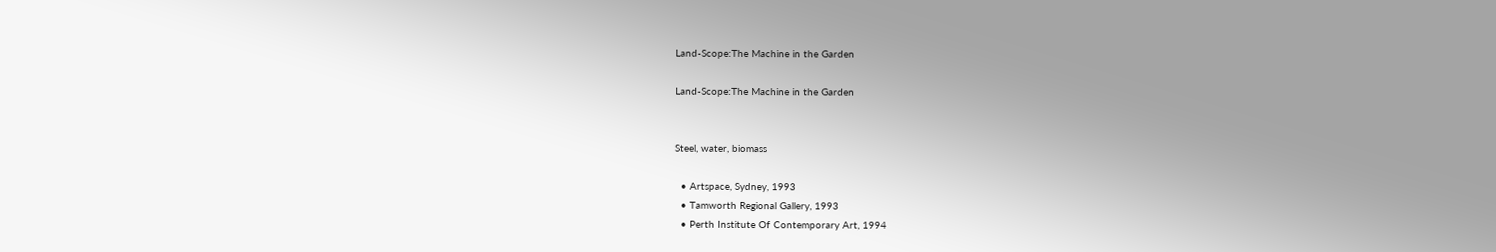Land-Scope:The Machine in the Garden

Land-Scope:The Machine in the Garden


Steel, water, biomass

  • Artspace, Sydney, 1993
  • Tamworth Regional Gallery, 1993
  • Perth Institute Of Contemporary Art, 1994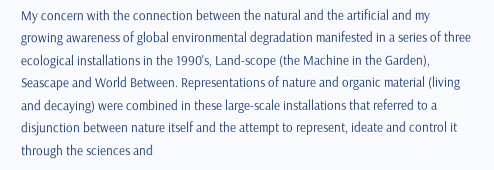My concern with the connection between the natural and the artificial and my growing awareness of global environmental degradation manifested in a series of three ecological installations in the 1990's, Land-scope (the Machine in the Garden), Seascape and World Between. Representations of nature and organic material (living and decaying) were combined in these large-scale installations that referred to a disjunction between nature itself and the attempt to represent, ideate and control it through the sciences and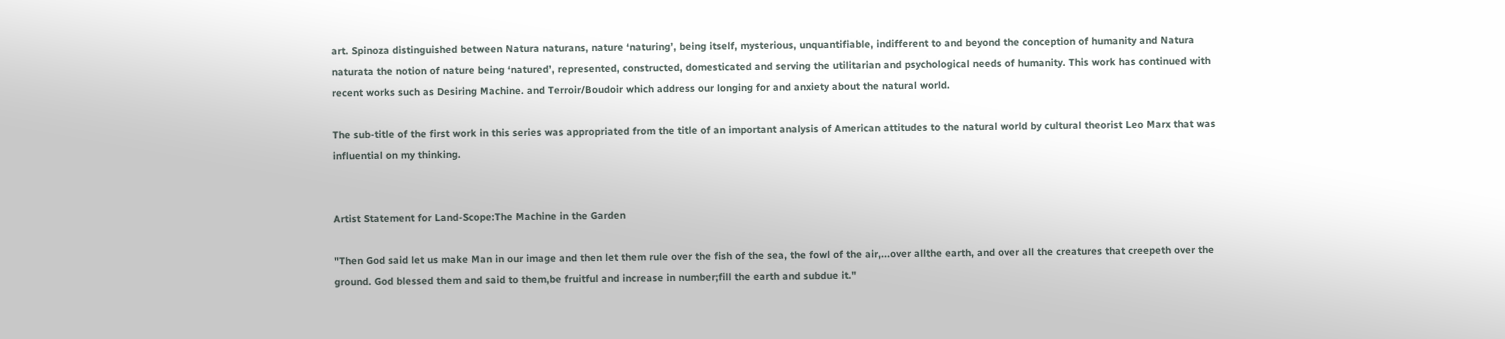art. Spinoza distinguished between Natura naturans, nature ‘naturing’, being itself, mysterious, unquantifiable, indifferent to and beyond the conception of humanity and Natura naturata the notion of nature being ‘natured’, represented, constructed, domesticated and serving the utilitarian and psychological needs of humanity. This work has continued with recent works such as Desiring Machine. and Terroir/Boudoir which address our longing for and anxiety about the natural world.

The sub-title of the first work in this series was appropriated from the title of an important analysis of American attitudes to the natural world by cultural theorist Leo Marx that was influential on my thinking.


Artist Statement for Land-Scope:The Machine in the Garden

"Then God said let us make Man in our image and then let them rule over the fish of the sea, the fowl of the air,...over allthe earth, and over all the creatures that creepeth over the ground. God blessed them and said to them,be fruitful and increase in number;fill the earth and subdue it."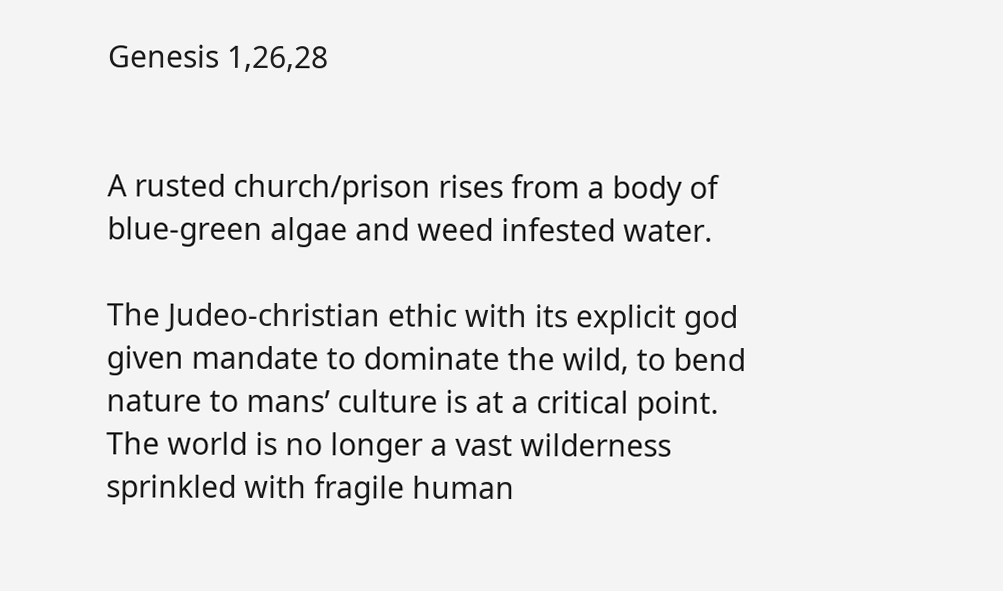Genesis 1,26,28


A rusted church/prison rises from a body of blue-green algae and weed infested water.

The Judeo-christian ethic with its explicit god given mandate to dominate the wild, to bend nature to mans’ culture is at a critical point. The world is no longer a vast wilderness sprinkled with fragile human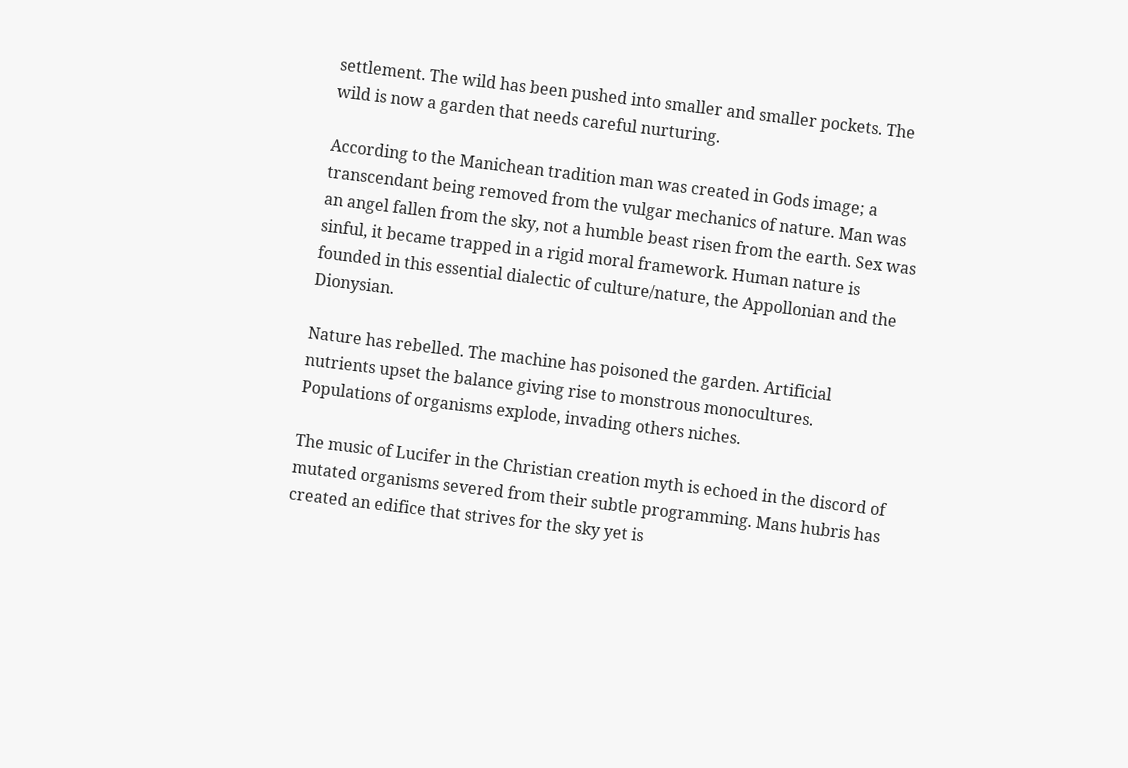settlement. The wild has been pushed into smaller and smaller pockets. The wild is now a garden that needs careful nurturing.

According to the Manichean tradition man was created in Gods image; a transcendant being removed from the vulgar mechanics of nature. Man was an angel fallen from the sky, not a humble beast risen from the earth. Sex was sinful, it became trapped in a rigid moral framework. Human nature is founded in this essential dialectic of culture/nature, the Appollonian and the Dionysian.

Nature has rebelled. The machine has poisoned the garden. Artificial nutrients upset the balance giving rise to monstrous monocultures. Populations of organisms explode, invading others niches.

The music of Lucifer in the Christian creation myth is echoed in the discord of mutated organisms severed from their subtle programming. Mans hubris has created an edifice that strives for the sky yet is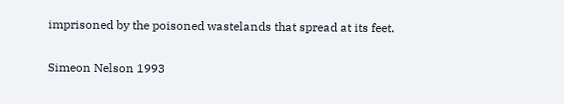imprisoned by the poisoned wastelands that spread at its feet.

Simeon Nelson 1993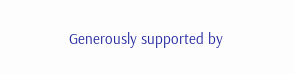Generously supported by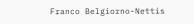Franco Belgiorno-Nettis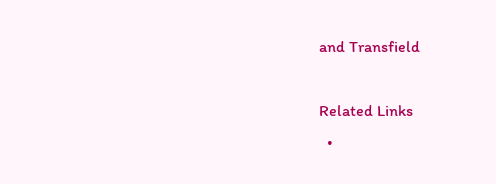and Transfield

Related Links
  •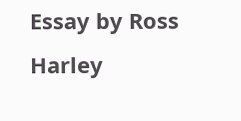Essay by Ross Harley